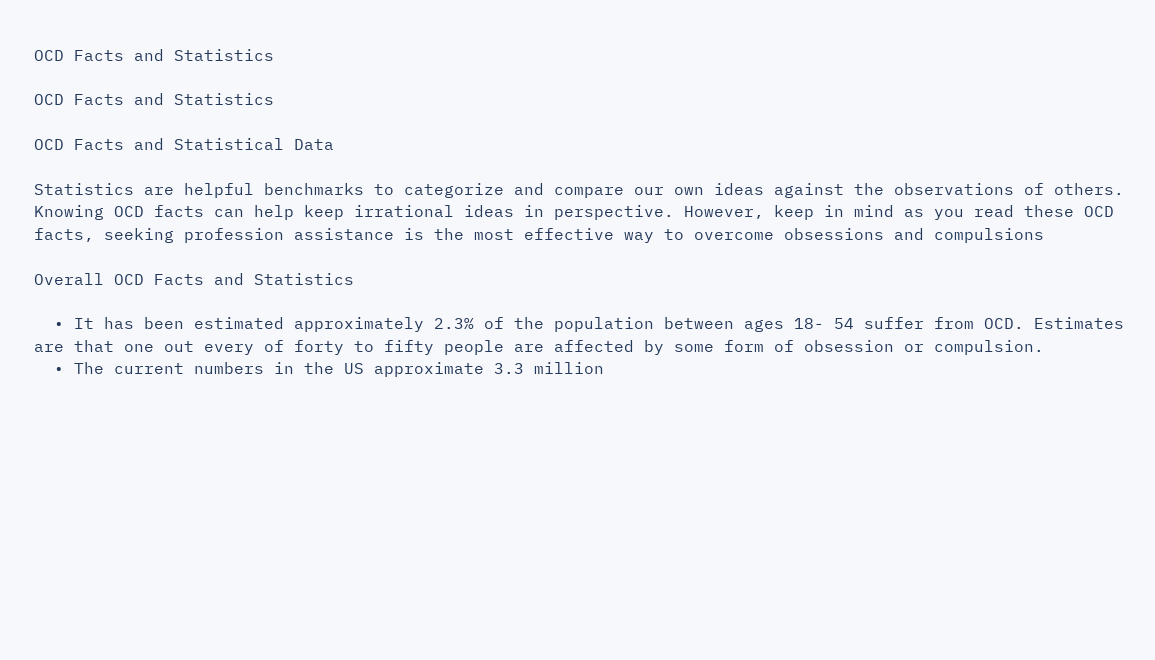OCD Facts and Statistics

OCD Facts and Statistics

OCD Facts and Statistical Data

Statistics are helpful benchmarks to categorize and compare our own ideas against the observations of others. Knowing OCD facts can help keep irrational ideas in perspective. However, keep in mind as you read these OCD facts, seeking profession assistance is the most effective way to overcome obsessions and compulsions

Overall OCD Facts and Statistics

  • It has been estimated approximately 2.3% of the population between ages 18- 54 suffer from OCD. Estimates are that one out every of forty to fifty people are affected by some form of obsession or compulsion.
  • The current numbers in the US approximate 3.3 million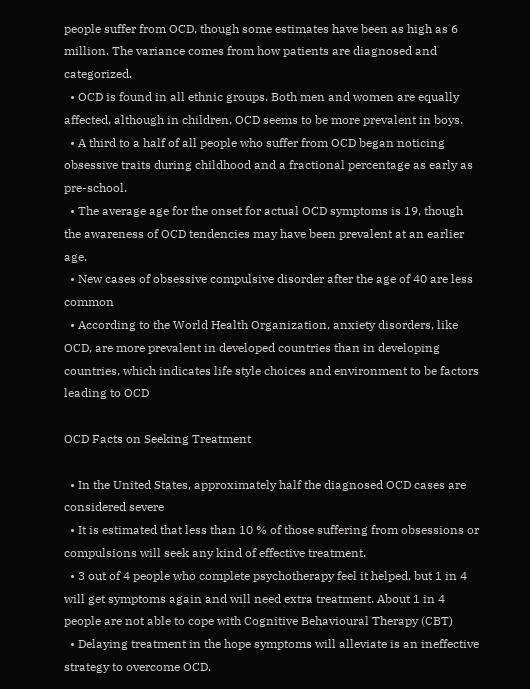people suffer from OCD, though some estimates have been as high as 6 million. The variance comes from how patients are diagnosed and categorized.
  • OCD is found in all ethnic groups. Both men and women are equally affected, although in children, OCD seems to be more prevalent in boys.
  • A third to a half of all people who suffer from OCD began noticing obsessive traits during childhood and a fractional percentage as early as pre-school.
  • The average age for the onset for actual OCD symptoms is 19, though the awareness of OCD tendencies may have been prevalent at an earlier age.
  • New cases of obsessive compulsive disorder after the age of 40 are less common
  • According to the World Health Organization, anxiety disorders, like OCD, are more prevalent in developed countries than in developing countries, which indicates life style choices and environment to be factors leading to OCD

OCD Facts on Seeking Treatment

  • In the United States, approximately half the diagnosed OCD cases are considered severe
  • It is estimated that less than 10 % of those suffering from obsessions or compulsions will seek any kind of effective treatment.
  • 3 out of 4 people who complete psychotherapy feel it helped, but 1 in 4 will get symptoms again and will need extra treatment. About 1 in 4 people are not able to cope with Cognitive Behavioural Therapy (CBT)
  • Delaying treatment in the hope symptoms will alleviate is an ineffective strategy to overcome OCD.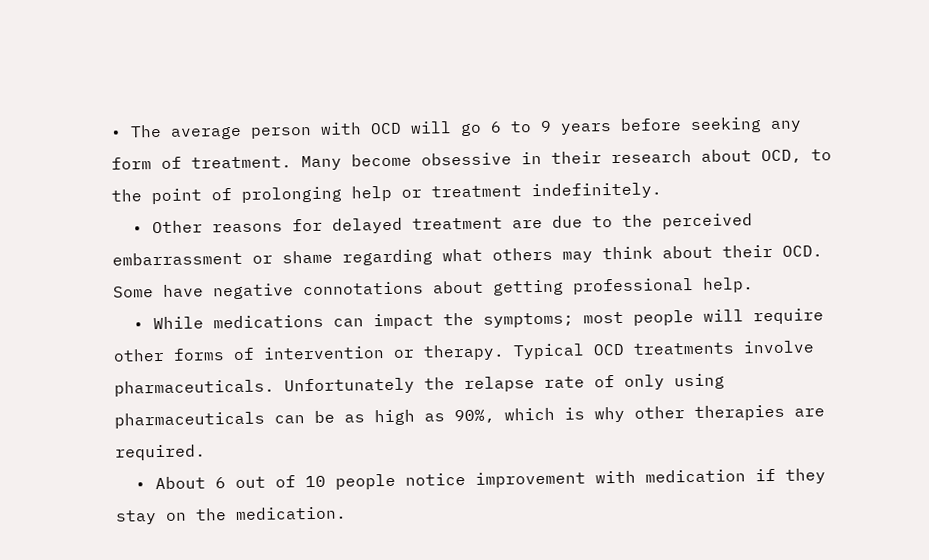• The average person with OCD will go 6 to 9 years before seeking any form of treatment. Many become obsessive in their research about OCD, to the point of prolonging help or treatment indefinitely.
  • Other reasons for delayed treatment are due to the perceived embarrassment or shame regarding what others may think about their OCD. Some have negative connotations about getting professional help.
  • While medications can impact the symptoms; most people will require other forms of intervention or therapy. Typical OCD treatments involve pharmaceuticals. Unfortunately the relapse rate of only using pharmaceuticals can be as high as 90%, which is why other therapies are required.
  • About 6 out of 10 people notice improvement with medication if they stay on the medication.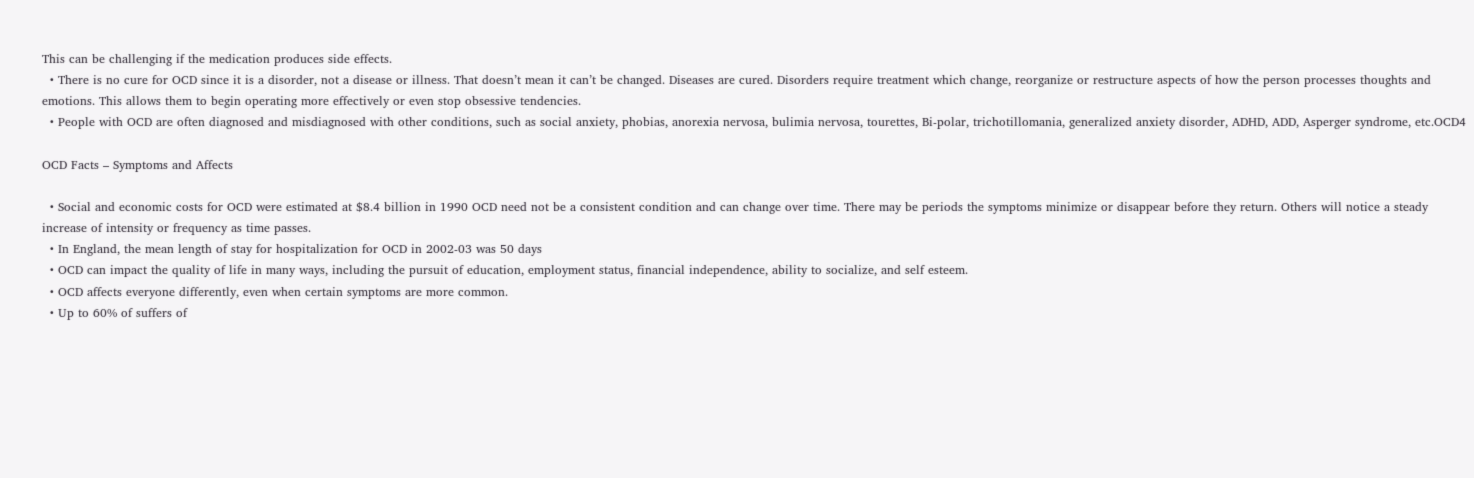This can be challenging if the medication produces side effects.
  • There is no cure for OCD since it is a disorder, not a disease or illness. That doesn’t mean it can’t be changed. Diseases are cured. Disorders require treatment which change, reorganize or restructure aspects of how the person processes thoughts and emotions. This allows them to begin operating more effectively or even stop obsessive tendencies.
  • People with OCD are often diagnosed and misdiagnosed with other conditions, such as social anxiety, phobias, anorexia nervosa, bulimia nervosa, tourettes, Bi-polar, trichotillomania, generalized anxiety disorder, ADHD, ADD, Asperger syndrome, etc.OCD4

OCD Facts – Symptoms and Affects

  • Social and economic costs for OCD were estimated at $8.4 billion in 1990 OCD need not be a consistent condition and can change over time. There may be periods the symptoms minimize or disappear before they return. Others will notice a steady increase of intensity or frequency as time passes.
  • In England, the mean length of stay for hospitalization for OCD in 2002-03 was 50 days
  • OCD can impact the quality of life in many ways, including the pursuit of education, employment status, financial independence, ability to socialize, and self esteem.
  • OCD affects everyone differently, even when certain symptoms are more common.
  • Up to 60% of suffers of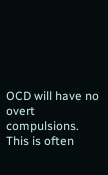OCD will have no overt compulsions. This is often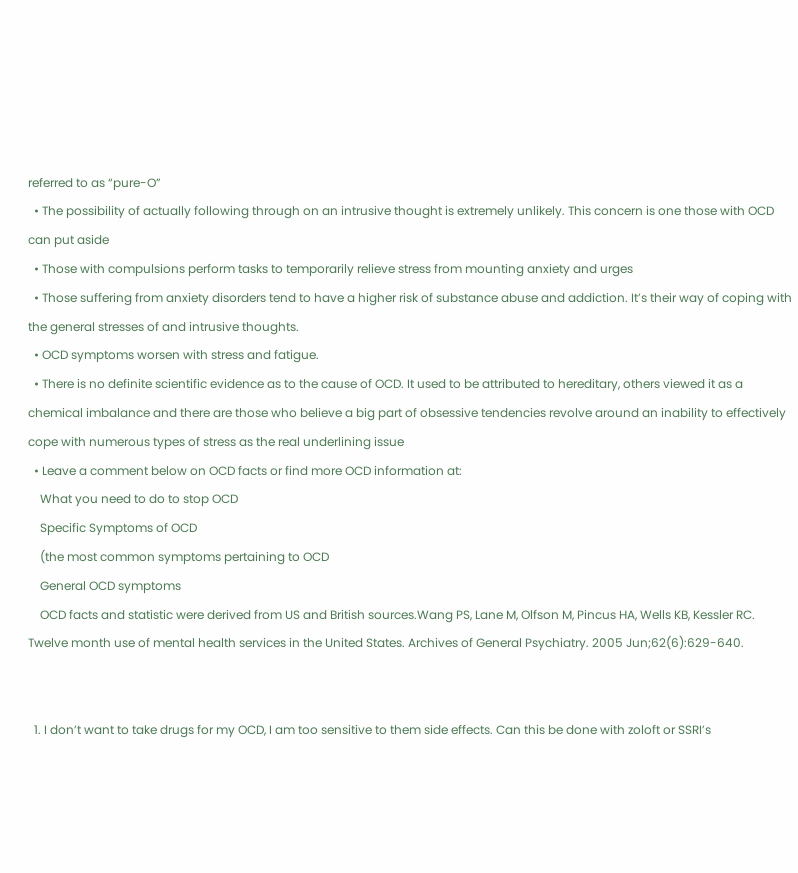referred to as “pure-O”
  • The possibility of actually following through on an intrusive thought is extremely unlikely. This concern is one those with OCD can put aside
  • Those with compulsions perform tasks to temporarily relieve stress from mounting anxiety and urges
  • Those suffering from anxiety disorders tend to have a higher risk of substance abuse and addiction. It’s their way of coping with the general stresses of and intrusive thoughts.
  • OCD symptoms worsen with stress and fatigue.
  • There is no definite scientific evidence as to the cause of OCD. It used to be attributed to hereditary, others viewed it as a chemical imbalance and there are those who believe a big part of obsessive tendencies revolve around an inability to effectively cope with numerous types of stress as the real underlining issue
  • Leave a comment below on OCD facts or find more OCD information at:
    What you need to do to stop OCD
    Specific Symptoms of OCD
    (the most common symptoms pertaining to OCD
    General OCD symptoms
    OCD facts and statistic were derived from US and British sources.Wang PS, Lane M, Olfson M, Pincus HA, Wells KB, Kessler RC. Twelve month use of mental health services in the United States. Archives of General Psychiatry. 2005 Jun;62(6):629-640.


  1. I don’t want to take drugs for my OCD, I am too sensitive to them side effects. Can this be done with zoloft or SSRI’s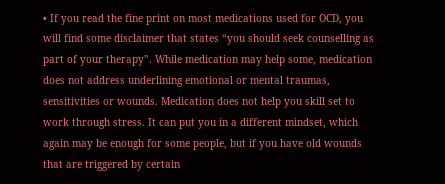• If you read the fine print on most medications used for OCD, you will find some disclaimer that states “you should seek counselling as part of your therapy”. While medication may help some, medication does not address underlining emotional or mental traumas, sensitivities or wounds. Medication does not help you skill set to work through stress. It can put you in a different mindset, which again may be enough for some people, but if you have old wounds that are triggered by certain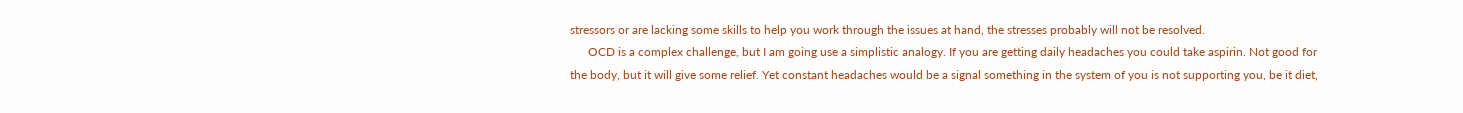stressors or are lacking some skills to help you work through the issues at hand, the stresses probably will not be resolved.
      OCD is a complex challenge, but I am going use a simplistic analogy. If you are getting daily headaches you could take aspirin. Not good for the body, but it will give some relief. Yet constant headaches would be a signal something in the system of you is not supporting you, be it diet,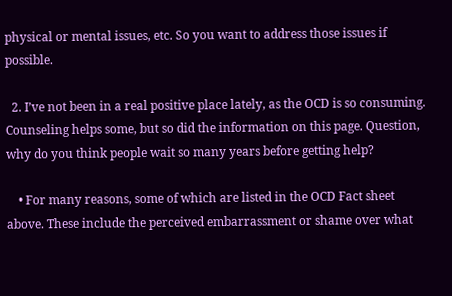physical or mental issues, etc. So you want to address those issues if possible.

  2. I’ve not been in a real positive place lately, as the OCD is so consuming. Counseling helps some, but so did the information on this page. Question, why do you think people wait so many years before getting help?

    • For many reasons, some of which are listed in the OCD Fact sheet above. These include the perceived embarrassment or shame over what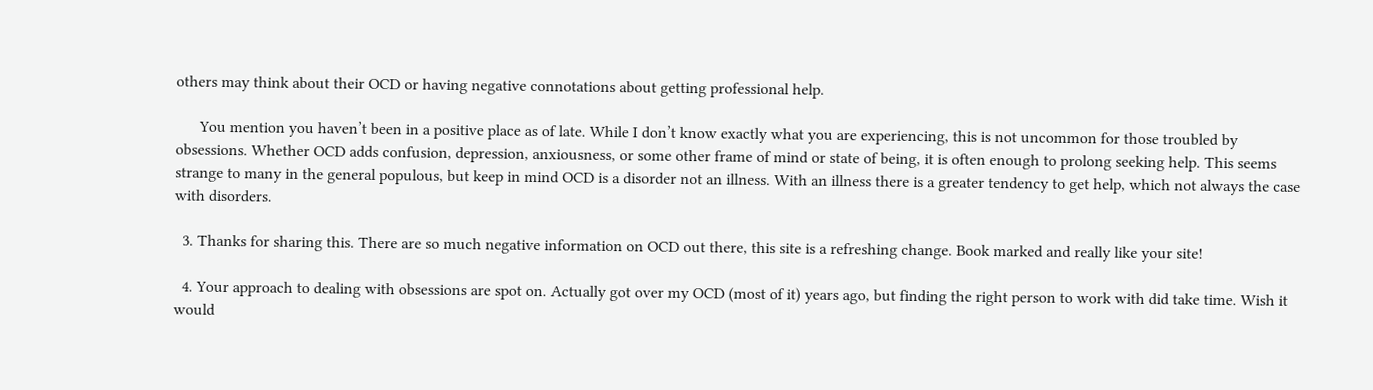others may think about their OCD or having negative connotations about getting professional help.

      You mention you haven’t been in a positive place as of late. While I don’t know exactly what you are experiencing, this is not uncommon for those troubled by obsessions. Whether OCD adds confusion, depression, anxiousness, or some other frame of mind or state of being, it is often enough to prolong seeking help. This seems strange to many in the general populous, but keep in mind OCD is a disorder not an illness. With an illness there is a greater tendency to get help, which not always the case with disorders.

  3. Thanks for sharing this. There are so much negative information on OCD out there, this site is a refreshing change. Book marked and really like your site!

  4. Your approach to dealing with obsessions are spot on. Actually got over my OCD (most of it) years ago, but finding the right person to work with did take time. Wish it would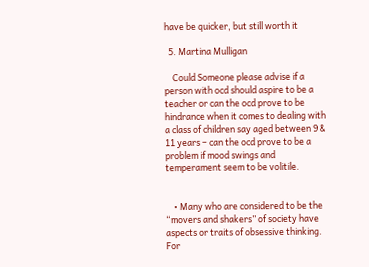have be quicker, but still worth it

  5. Martina Mulligan

    Could Someone please advise if a person with ocd should aspire to be a teacher or can the ocd prove to be hindrance when it comes to dealing with a class of children say aged between 9 & 11 years – can the ocd prove to be a problem if mood swings and temperament seem to be volitile.


    • Many who are considered to be the “movers and shakers” of society have aspects or traits of obsessive thinking. For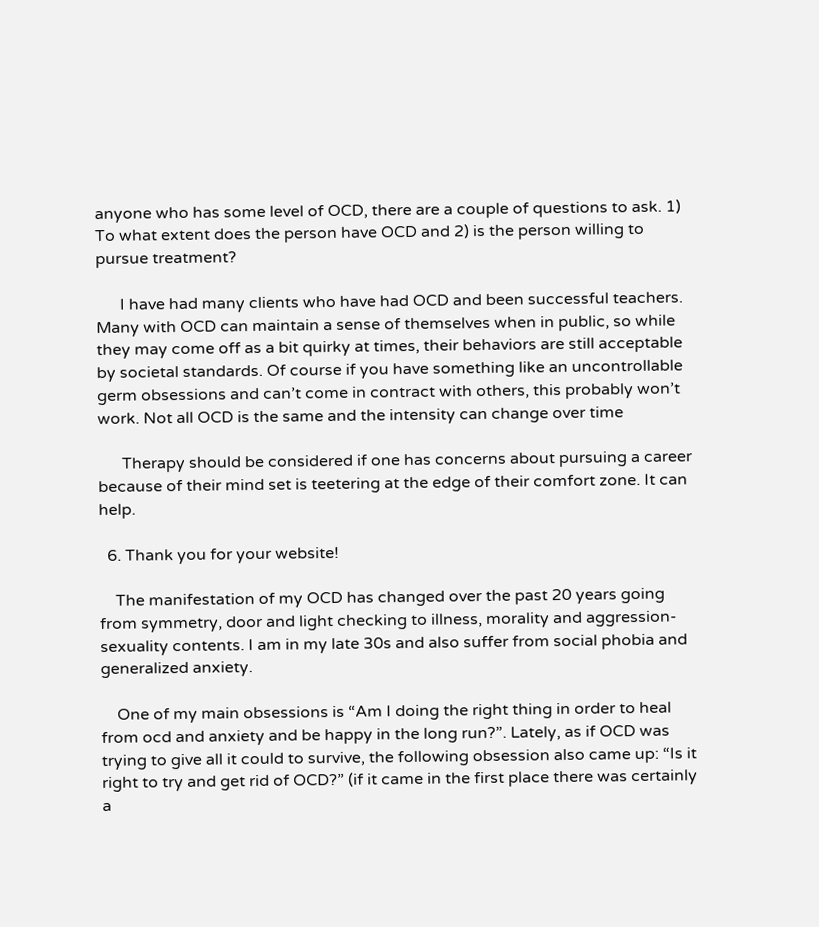anyone who has some level of OCD, there are a couple of questions to ask. 1) To what extent does the person have OCD and 2) is the person willing to pursue treatment?

      I have had many clients who have had OCD and been successful teachers. Many with OCD can maintain a sense of themselves when in public, so while they may come off as a bit quirky at times, their behaviors are still acceptable by societal standards. Of course if you have something like an uncontrollable germ obsessions and can’t come in contract with others, this probably won’t work. Not all OCD is the same and the intensity can change over time

      Therapy should be considered if one has concerns about pursuing a career because of their mind set is teetering at the edge of their comfort zone. It can help.

  6. Thank you for your website!

    The manifestation of my OCD has changed over the past 20 years going from symmetry, door and light checking to illness, morality and aggression-sexuality contents. I am in my late 30s and also suffer from social phobia and generalized anxiety.

    One of my main obsessions is “Am I doing the right thing in order to heal from ocd and anxiety and be happy in the long run?”. Lately, as if OCD was trying to give all it could to survive, the following obsession also came up: “Is it right to try and get rid of OCD?” (if it came in the first place there was certainly a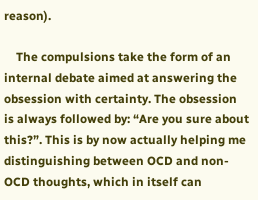reason).

    The compulsions take the form of an internal debate aimed at answering the obsession with certainty. The obsession is always followed by: “Are you sure about this?”. This is by now actually helping me distinguishing between OCD and non-OCD thoughts, which in itself can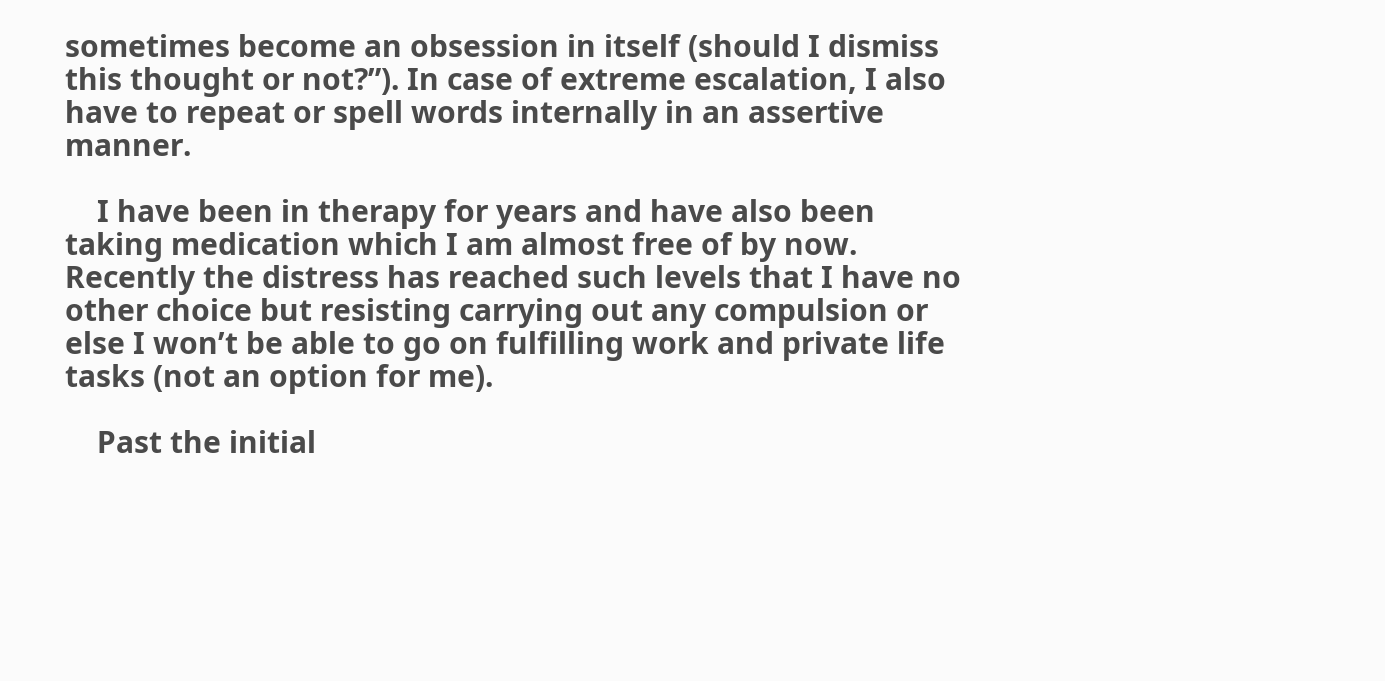sometimes become an obsession in itself (should I dismiss this thought or not?”). In case of extreme escalation, I also have to repeat or spell words internally in an assertive manner.

    I have been in therapy for years and have also been taking medication which I am almost free of by now. Recently the distress has reached such levels that I have no other choice but resisting carrying out any compulsion or else I won’t be able to go on fulfilling work and private life tasks (not an option for me).

    Past the initial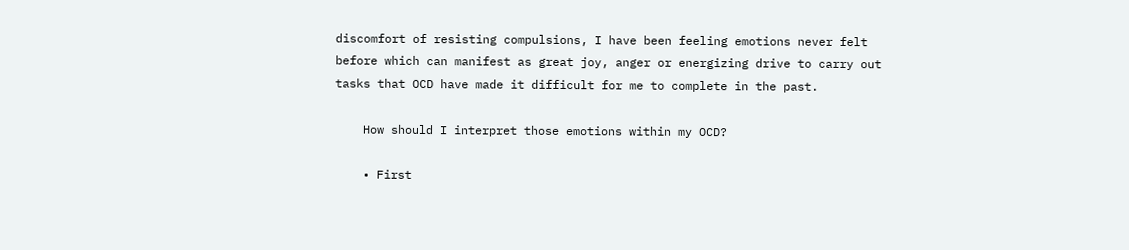discomfort of resisting compulsions, I have been feeling emotions never felt before which can manifest as great joy, anger or energizing drive to carry out tasks that OCD have made it difficult for me to complete in the past.

    How should I interpret those emotions within my OCD?

    • First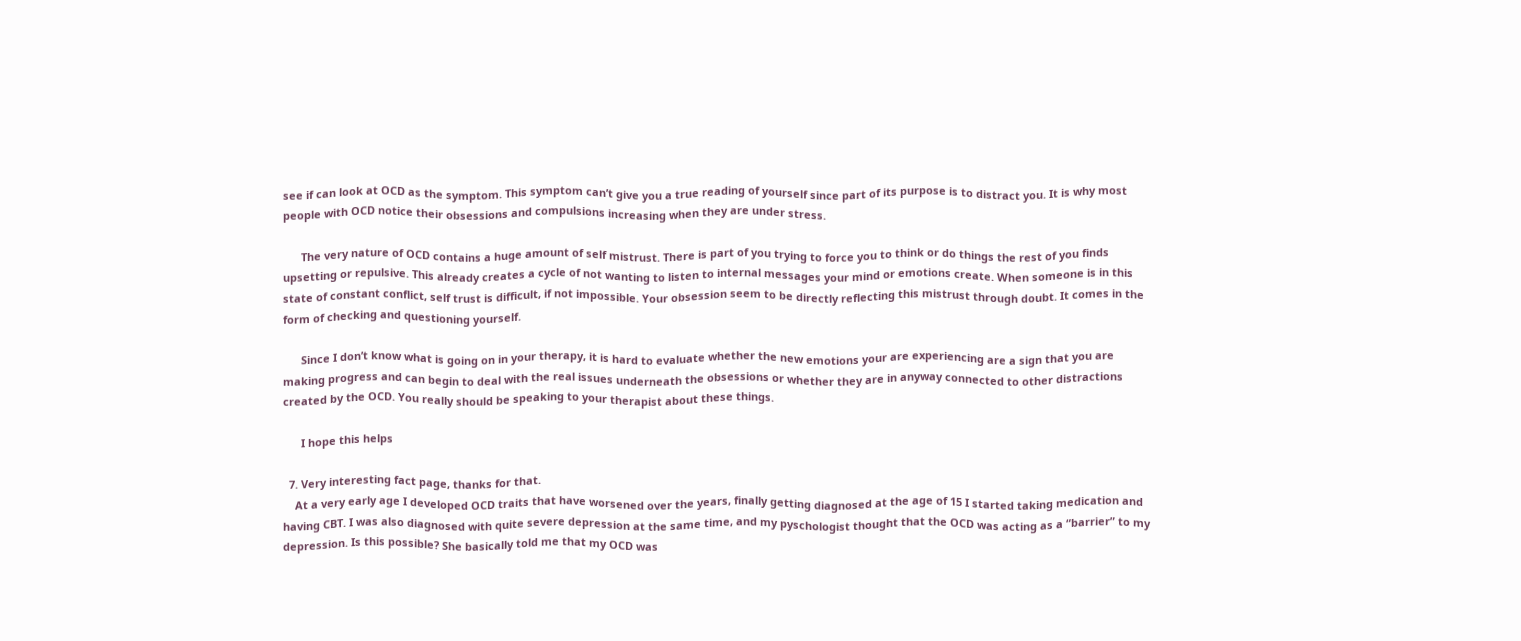see if can look at OCD as the symptom. This symptom can’t give you a true reading of yourself since part of its purpose is to distract you. It is why most people with OCD notice their obsessions and compulsions increasing when they are under stress.

      The very nature of OCD contains a huge amount of self mistrust. There is part of you trying to force you to think or do things the rest of you finds upsetting or repulsive. This already creates a cycle of not wanting to listen to internal messages your mind or emotions create. When someone is in this state of constant conflict, self trust is difficult, if not impossible. Your obsession seem to be directly reflecting this mistrust through doubt. It comes in the form of checking and questioning yourself.

      Since I don’t know what is going on in your therapy, it is hard to evaluate whether the new emotions your are experiencing are a sign that you are making progress and can begin to deal with the real issues underneath the obsessions or whether they are in anyway connected to other distractions created by the OCD. You really should be speaking to your therapist about these things.

      I hope this helps

  7. Very interesting fact page, thanks for that.
    At a very early age I developed OCD traits that have worsened over the years, finally getting diagnosed at the age of 15 I started taking medication and having CBT. I was also diagnosed with quite severe depression at the same time, and my pyschologist thought that the OCD was acting as a “barrier” to my depression. Is this possible? She basically told me that my OCD was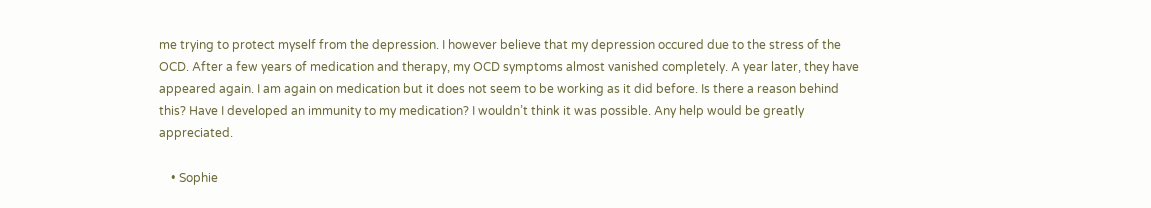me trying to protect myself from the depression. I however believe that my depression occured due to the stress of the OCD. After a few years of medication and therapy, my OCD symptoms almost vanished completely. A year later, they have appeared again. I am again on medication but it does not seem to be working as it did before. Is there a reason behind this? Have I developed an immunity to my medication? I wouldn’t think it was possible. Any help would be greatly appreciated.

    • Sophie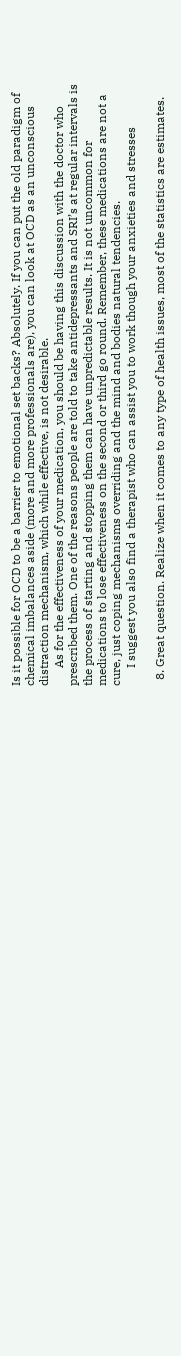Is it possible for OCD to be a barrier to emotional set backs? Absolutely. If you can put the old paradigm of chemical imbalances aside (more and more professionals are), you can look at OCD as an unconscious distraction mechanism, which while effective, is not desirable.
      As for the effectiveness of your medication, you should be having this discussion with the doctor who prescribed them. One of the reasons people are told to take antidepressants and SRI’s at regular intervals is the process of starting and stopping them can have unpredictable results. It is not uncommon for medications to lose effectiveness on the second or third go round. Remember, these medications are not a cure, just coping mechanisms overriding and the mind and bodies natural tendencies.
      I suggest you also find a therapist who can assist you to work though your anxieties and stresses

  8. Great question. Realize when it comes to any type of health issues, most of the statistics are estimates.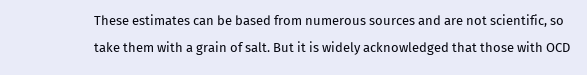These estimates can be based from numerous sources and are not scientific, so take them with a grain of salt. But it is widely acknowledged that those with OCD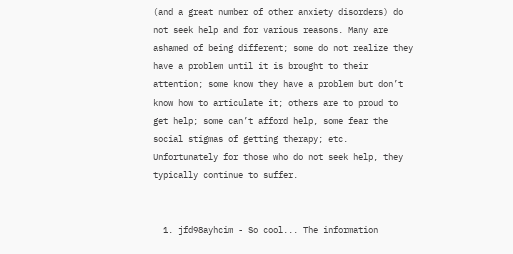(and a great number of other anxiety disorders) do not seek help and for various reasons. Many are ashamed of being different; some do not realize they have a problem until it is brought to their attention; some know they have a problem but don’t know how to articulate it; others are to proud to get help; some can’t afford help, some fear the social stigmas of getting therapy; etc. Unfortunately for those who do not seek help, they typically continue to suffer.


  1. jfd98ayhcim - So cool... The information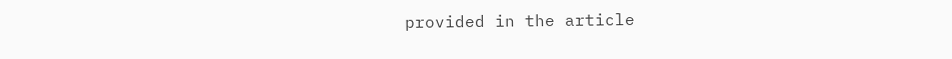provided in the article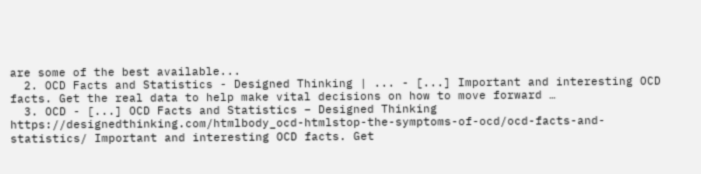are some of the best available...
  2. OCD Facts and Statistics - Designed Thinking | ... - [...] Important and interesting OCD facts. Get the real data to help make vital decisions on how to move forward …
  3. OCD - [...] OCD Facts and Statistics – Designed Thinking https://designedthinking.com/htmlbody_ocd-htmlstop-the-symptoms-of-ocd/ocd-facts-and-statistics/ Important and interesting OCD facts. Get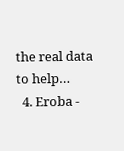the real data to help…
  4. Eroba -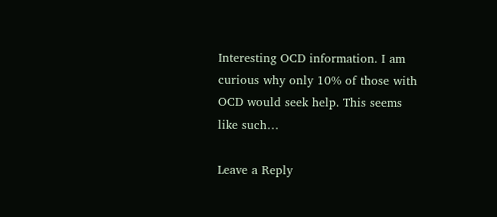Interesting OCD information. I am curious why only 10% of those with OCD would seek help. This seems like such…

Leave a Reply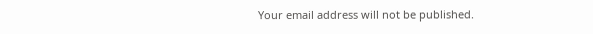Your email address will not be published.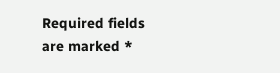Required fields are marked *